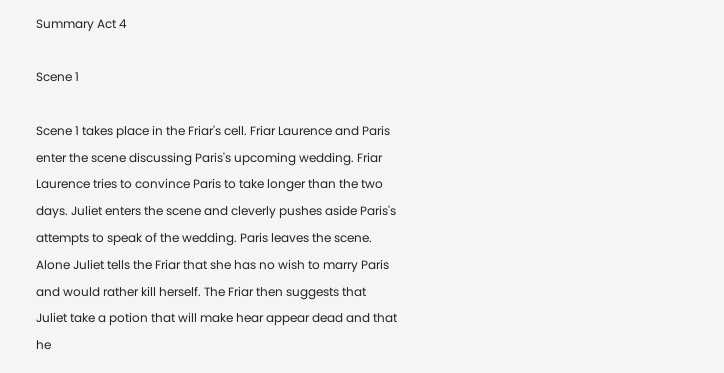Summary Act 4

Scene 1

Scene 1 takes place in the Friar's cell. Friar Laurence and Paris enter the scene discussing Paris's upcoming wedding. Friar Laurence tries to convince Paris to take longer than the two days. Juliet enters the scene and cleverly pushes aside Paris's attempts to speak of the wedding. Paris leaves the scene. Alone Juliet tells the Friar that she has no wish to marry Paris and would rather kill herself. The Friar then suggests that Juliet take a potion that will make hear appear dead and that he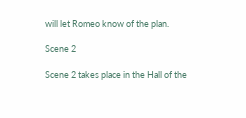will let Romeo know of the plan.

Scene 2

Scene 2 takes place in the Hall of the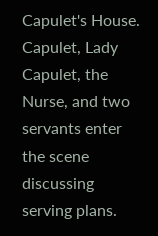Capulet's House. Capulet, Lady Capulet, the Nurse, and two servants enter the scene discussing serving plans.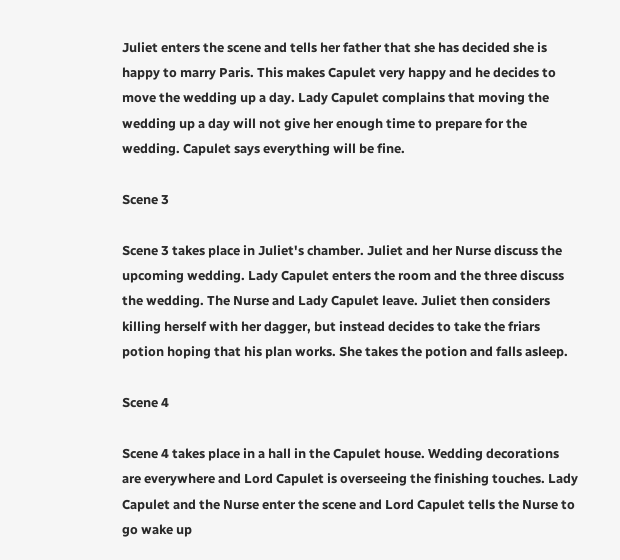Juliet enters the scene and tells her father that she has decided she is happy to marry Paris. This makes Capulet very happy and he decides to move the wedding up a day. Lady Capulet complains that moving the wedding up a day will not give her enough time to prepare for the wedding. Capulet says everything will be fine.

Scene 3

Scene 3 takes place in Juliet's chamber. Juliet and her Nurse discuss the upcoming wedding. Lady Capulet enters the room and the three discuss the wedding. The Nurse and Lady Capulet leave. Juliet then considers killing herself with her dagger, but instead decides to take the friars potion hoping that his plan works. She takes the potion and falls asleep.

Scene 4

Scene 4 takes place in a hall in the Capulet house. Wedding decorations are everywhere and Lord Capulet is overseeing the finishing touches. Lady Capulet and the Nurse enter the scene and Lord Capulet tells the Nurse to go wake up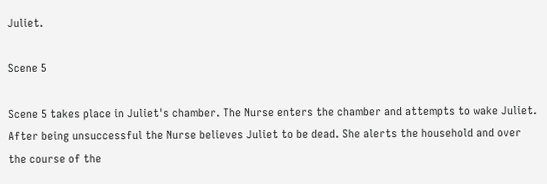Juliet.

Scene 5

Scene 5 takes place in Juliet's chamber. The Nurse enters the chamber and attempts to wake Juliet. After being unsuccessful the Nurse believes Juliet to be dead. She alerts the household and over the course of the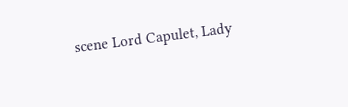scene Lord Capulet, Lady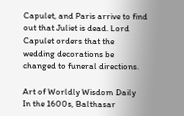Capulet, and Paris arrive to find out that Juliet is dead. Lord Capulet orders that the wedding decorations be changed to funeral directions.

Art of Worldly Wisdom Daily
In the 1600s, Balthasar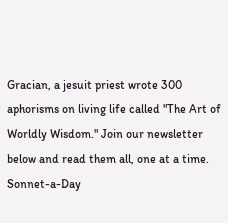Gracian, a jesuit priest wrote 300 aphorisms on living life called "The Art of Worldly Wisdom." Join our newsletter below and read them all, one at a time.
Sonnet-a-Day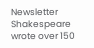Newsletter
Shakespeare wrote over 150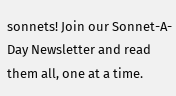sonnets! Join our Sonnet-A-Day Newsletter and read them all, one at a time.